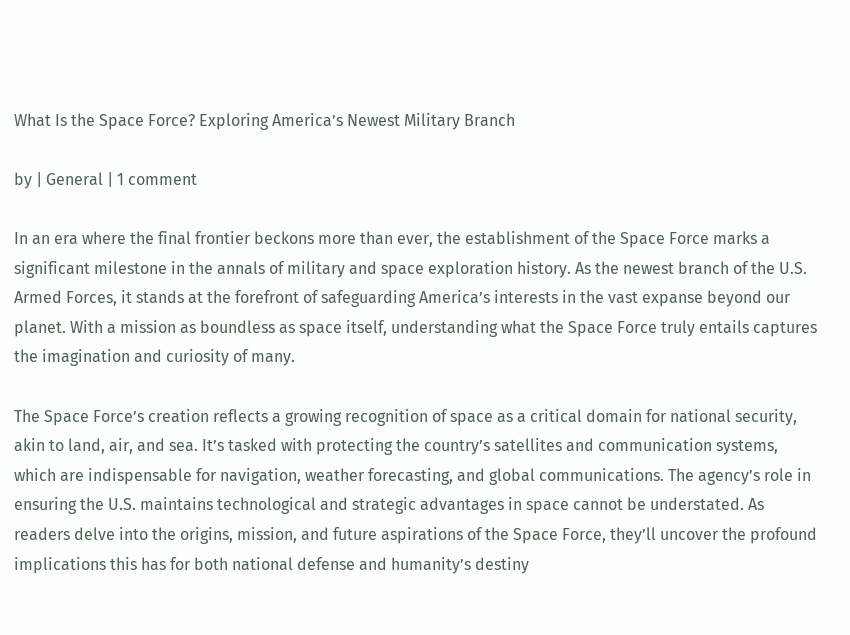What Is the Space Force? Exploring America’s Newest Military Branch

by | General | 1 comment

In an era where the final frontier beckons more than ever, the establishment of the Space Force marks a significant milestone in the annals of military and space exploration history. As the newest branch of the U.S. Armed Forces, it stands at the forefront of safeguarding America’s interests in the vast expanse beyond our planet. With a mission as boundless as space itself, understanding what the Space Force truly entails captures the imagination and curiosity of many.

The Space Force’s creation reflects a growing recognition of space as a critical domain for national security, akin to land, air, and sea. It’s tasked with protecting the country’s satellites and communication systems, which are indispensable for navigation, weather forecasting, and global communications. The agency’s role in ensuring the U.S. maintains technological and strategic advantages in space cannot be understated. As readers delve into the origins, mission, and future aspirations of the Space Force, they’ll uncover the profound implications this has for both national defense and humanity’s destiny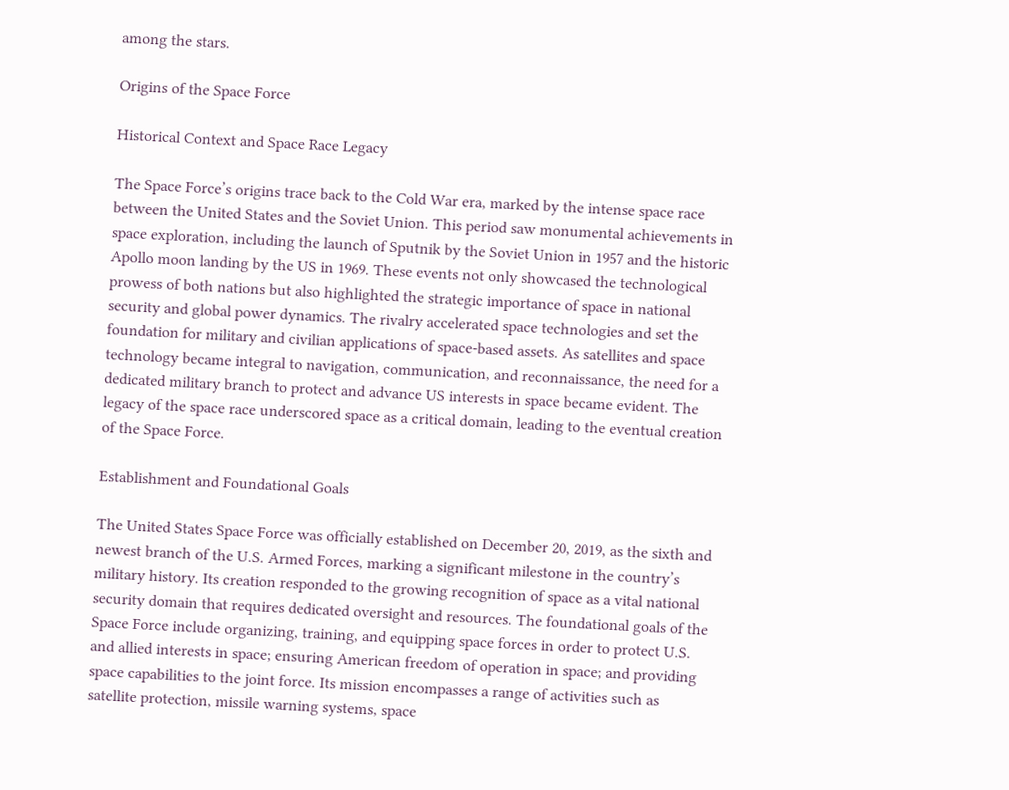among the stars.

Origins of the Space Force

Historical Context and Space Race Legacy

The Space Force’s origins trace back to the Cold War era, marked by the intense space race between the United States and the Soviet Union. This period saw monumental achievements in space exploration, including the launch of Sputnik by the Soviet Union in 1957 and the historic Apollo moon landing by the US in 1969. These events not only showcased the technological prowess of both nations but also highlighted the strategic importance of space in national security and global power dynamics. The rivalry accelerated space technologies and set the foundation for military and civilian applications of space-based assets. As satellites and space technology became integral to navigation, communication, and reconnaissance, the need for a dedicated military branch to protect and advance US interests in space became evident. The legacy of the space race underscored space as a critical domain, leading to the eventual creation of the Space Force.

Establishment and Foundational Goals

The United States Space Force was officially established on December 20, 2019, as the sixth and newest branch of the U.S. Armed Forces, marking a significant milestone in the country’s military history. Its creation responded to the growing recognition of space as a vital national security domain that requires dedicated oversight and resources. The foundational goals of the Space Force include organizing, training, and equipping space forces in order to protect U.S. and allied interests in space; ensuring American freedom of operation in space; and providing space capabilities to the joint force. Its mission encompasses a range of activities such as satellite protection, missile warning systems, space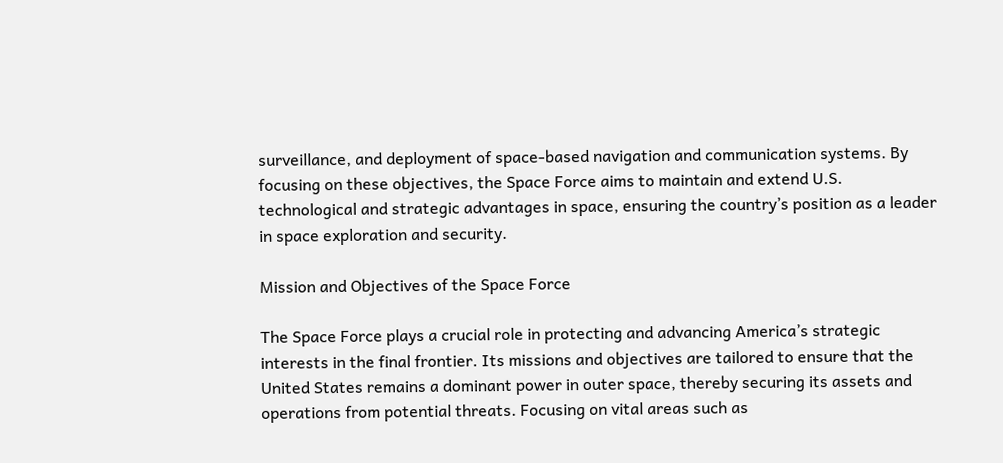surveillance, and deployment of space-based navigation and communication systems. By focusing on these objectives, the Space Force aims to maintain and extend U.S. technological and strategic advantages in space, ensuring the country’s position as a leader in space exploration and security.

Mission and Objectives of the Space Force

The Space Force plays a crucial role in protecting and advancing America’s strategic interests in the final frontier. Its missions and objectives are tailored to ensure that the United States remains a dominant power in outer space, thereby securing its assets and operations from potential threats. Focusing on vital areas such as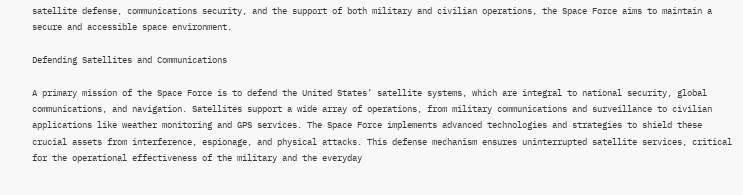satellite defense, communications security, and the support of both military and civilian operations, the Space Force aims to maintain a secure and accessible space environment.

Defending Satellites and Communications

A primary mission of the Space Force is to defend the United States’ satellite systems, which are integral to national security, global communications, and navigation. Satellites support a wide array of operations, from military communications and surveillance to civilian applications like weather monitoring and GPS services. The Space Force implements advanced technologies and strategies to shield these crucial assets from interference, espionage, and physical attacks. This defense mechanism ensures uninterrupted satellite services, critical for the operational effectiveness of the military and the everyday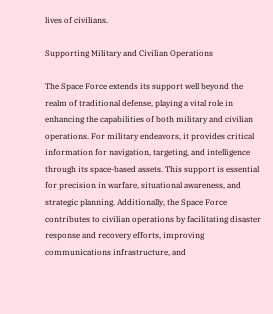lives of civilians.

Supporting Military and Civilian Operations

The Space Force extends its support well beyond the realm of traditional defense, playing a vital role in enhancing the capabilities of both military and civilian operations. For military endeavors, it provides critical information for navigation, targeting, and intelligence through its space-based assets. This support is essential for precision in warfare, situational awareness, and strategic planning. Additionally, the Space Force contributes to civilian operations by facilitating disaster response and recovery efforts, improving communications infrastructure, and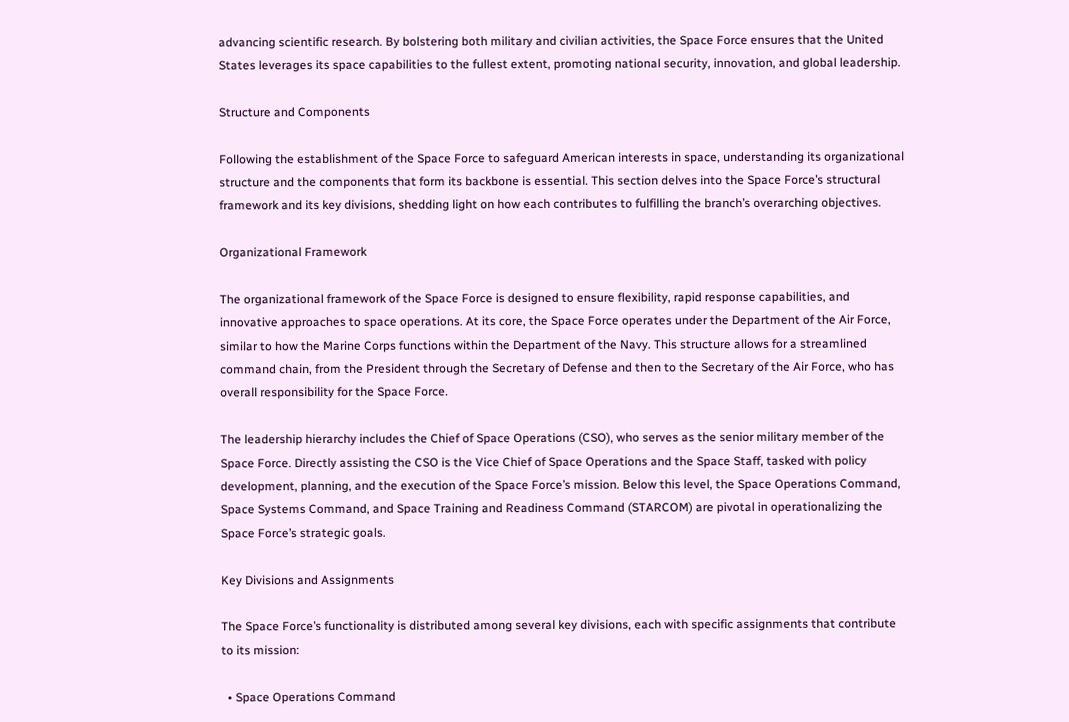advancing scientific research. By bolstering both military and civilian activities, the Space Force ensures that the United States leverages its space capabilities to the fullest extent, promoting national security, innovation, and global leadership.

Structure and Components

Following the establishment of the Space Force to safeguard American interests in space, understanding its organizational structure and the components that form its backbone is essential. This section delves into the Space Force’s structural framework and its key divisions, shedding light on how each contributes to fulfilling the branch’s overarching objectives.

Organizational Framework

The organizational framework of the Space Force is designed to ensure flexibility, rapid response capabilities, and innovative approaches to space operations. At its core, the Space Force operates under the Department of the Air Force, similar to how the Marine Corps functions within the Department of the Navy. This structure allows for a streamlined command chain, from the President through the Secretary of Defense and then to the Secretary of the Air Force, who has overall responsibility for the Space Force.

The leadership hierarchy includes the Chief of Space Operations (CSO), who serves as the senior military member of the Space Force. Directly assisting the CSO is the Vice Chief of Space Operations and the Space Staff, tasked with policy development, planning, and the execution of the Space Force’s mission. Below this level, the Space Operations Command, Space Systems Command, and Space Training and Readiness Command (STARCOM) are pivotal in operationalizing the Space Force’s strategic goals.

Key Divisions and Assignments

The Space Force’s functionality is distributed among several key divisions, each with specific assignments that contribute to its mission:

  • Space Operations Command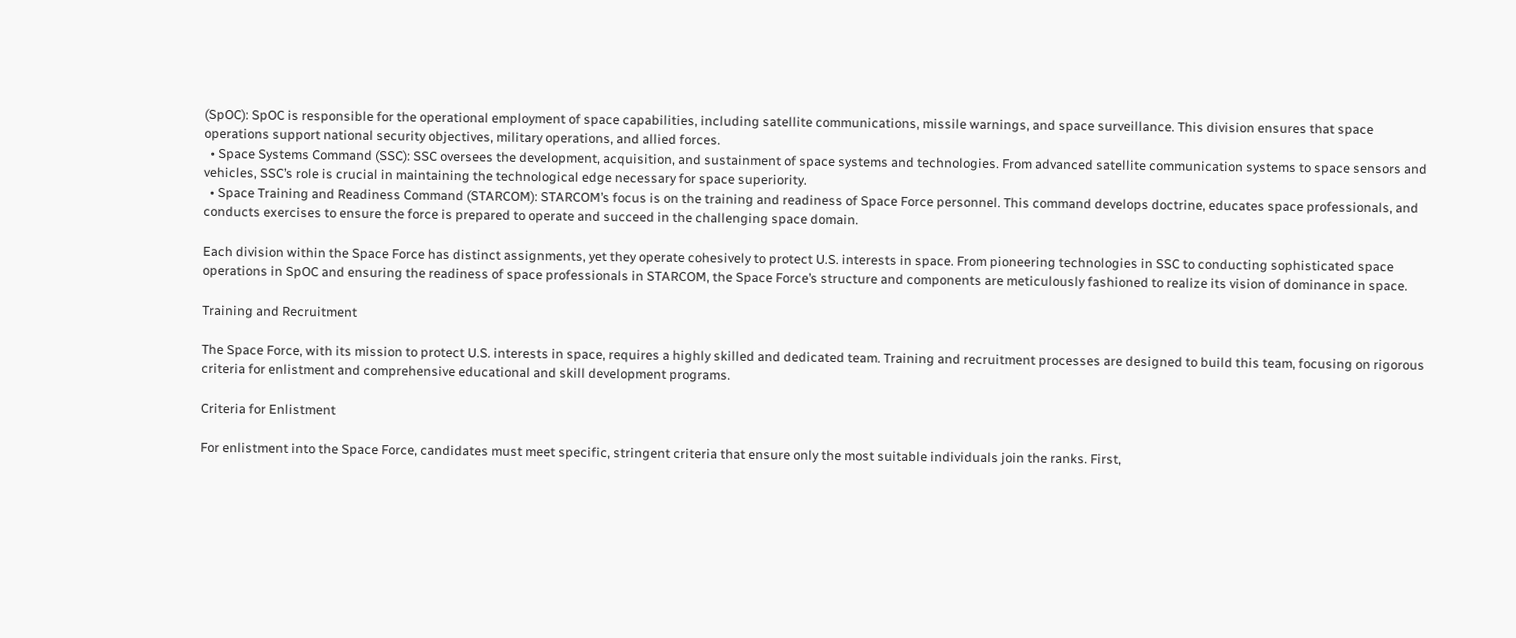(SpOC): SpOC is responsible for the operational employment of space capabilities, including satellite communications, missile warnings, and space surveillance. This division ensures that space operations support national security objectives, military operations, and allied forces.
  • Space Systems Command (SSC): SSC oversees the development, acquisition, and sustainment of space systems and technologies. From advanced satellite communication systems to space sensors and vehicles, SSC’s role is crucial in maintaining the technological edge necessary for space superiority.
  • Space Training and Readiness Command (STARCOM): STARCOM’s focus is on the training and readiness of Space Force personnel. This command develops doctrine, educates space professionals, and conducts exercises to ensure the force is prepared to operate and succeed in the challenging space domain.

Each division within the Space Force has distinct assignments, yet they operate cohesively to protect U.S. interests in space. From pioneering technologies in SSC to conducting sophisticated space operations in SpOC and ensuring the readiness of space professionals in STARCOM, the Space Force’s structure and components are meticulously fashioned to realize its vision of dominance in space.

Training and Recruitment

The Space Force, with its mission to protect U.S. interests in space, requires a highly skilled and dedicated team. Training and recruitment processes are designed to build this team, focusing on rigorous criteria for enlistment and comprehensive educational and skill development programs.

Criteria for Enlistment

For enlistment into the Space Force, candidates must meet specific, stringent criteria that ensure only the most suitable individuals join the ranks. First,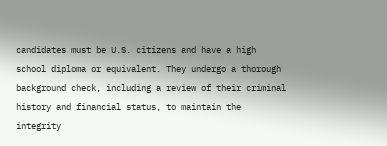candidates must be U.S. citizens and have a high school diploma or equivalent. They undergo a thorough background check, including a review of their criminal history and financial status, to maintain the integrity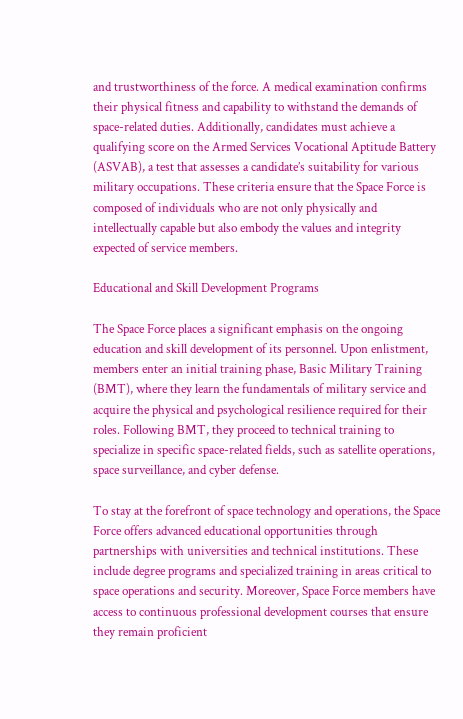and trustworthiness of the force. A medical examination confirms their physical fitness and capability to withstand the demands of space-related duties. Additionally, candidates must achieve a qualifying score on the Armed Services Vocational Aptitude Battery (ASVAB), a test that assesses a candidate’s suitability for various military occupations. These criteria ensure that the Space Force is composed of individuals who are not only physically and intellectually capable but also embody the values and integrity expected of service members.

Educational and Skill Development Programs

The Space Force places a significant emphasis on the ongoing education and skill development of its personnel. Upon enlistment, members enter an initial training phase, Basic Military Training (BMT), where they learn the fundamentals of military service and acquire the physical and psychological resilience required for their roles. Following BMT, they proceed to technical training to specialize in specific space-related fields, such as satellite operations, space surveillance, and cyber defense.

To stay at the forefront of space technology and operations, the Space Force offers advanced educational opportunities through partnerships with universities and technical institutions. These include degree programs and specialized training in areas critical to space operations and security. Moreover, Space Force members have access to continuous professional development courses that ensure they remain proficient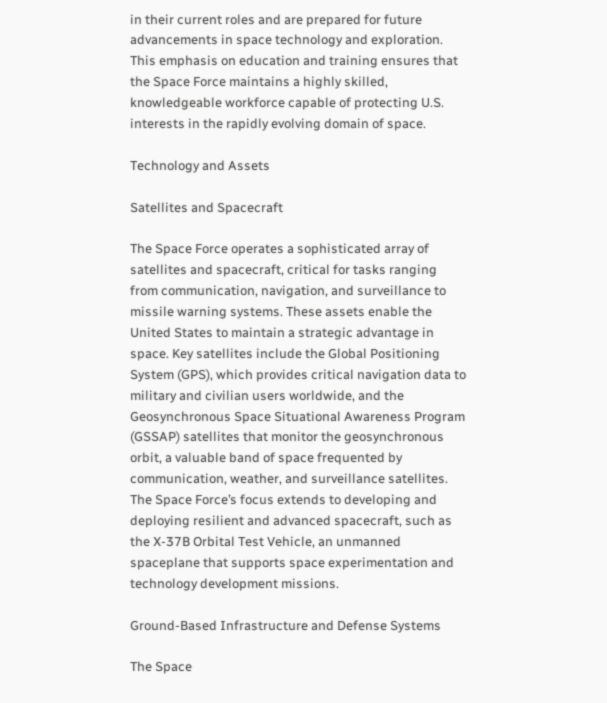in their current roles and are prepared for future advancements in space technology and exploration. This emphasis on education and training ensures that the Space Force maintains a highly skilled, knowledgeable workforce capable of protecting U.S. interests in the rapidly evolving domain of space.

Technology and Assets

Satellites and Spacecraft

The Space Force operates a sophisticated array of satellites and spacecraft, critical for tasks ranging from communication, navigation, and surveillance to missile warning systems. These assets enable the United States to maintain a strategic advantage in space. Key satellites include the Global Positioning System (GPS), which provides critical navigation data to military and civilian users worldwide, and the Geosynchronous Space Situational Awareness Program (GSSAP) satellites that monitor the geosynchronous orbit, a valuable band of space frequented by communication, weather, and surveillance satellites. The Space Force’s focus extends to developing and deploying resilient and advanced spacecraft, such as the X-37B Orbital Test Vehicle, an unmanned spaceplane that supports space experimentation and technology development missions.

Ground-Based Infrastructure and Defense Systems

The Space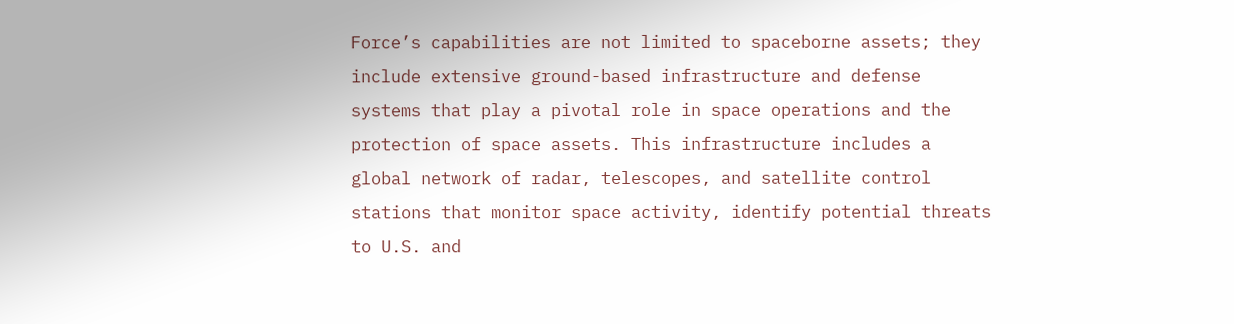Force’s capabilities are not limited to spaceborne assets; they include extensive ground-based infrastructure and defense systems that play a pivotal role in space operations and the protection of space assets. This infrastructure includes a global network of radar, telescopes, and satellite control stations that monitor space activity, identify potential threats to U.S. and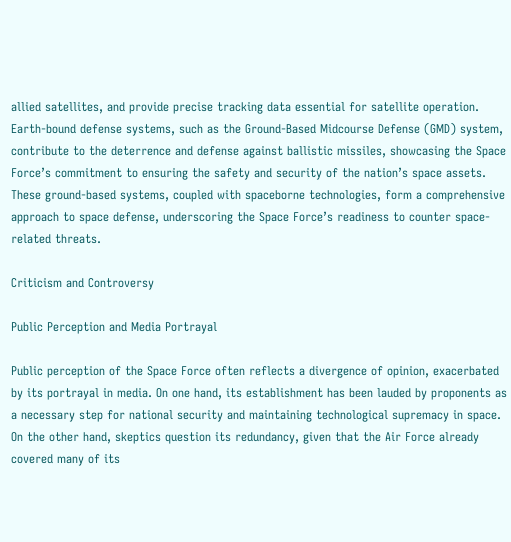allied satellites, and provide precise tracking data essential for satellite operation. Earth-bound defense systems, such as the Ground-Based Midcourse Defense (GMD) system, contribute to the deterrence and defense against ballistic missiles, showcasing the Space Force’s commitment to ensuring the safety and security of the nation’s space assets. These ground-based systems, coupled with spaceborne technologies, form a comprehensive approach to space defense, underscoring the Space Force’s readiness to counter space-related threats.

Criticism and Controversy

Public Perception and Media Portrayal

Public perception of the Space Force often reflects a divergence of opinion, exacerbated by its portrayal in media. On one hand, its establishment has been lauded by proponents as a necessary step for national security and maintaining technological supremacy in space. On the other hand, skeptics question its redundancy, given that the Air Force already covered many of its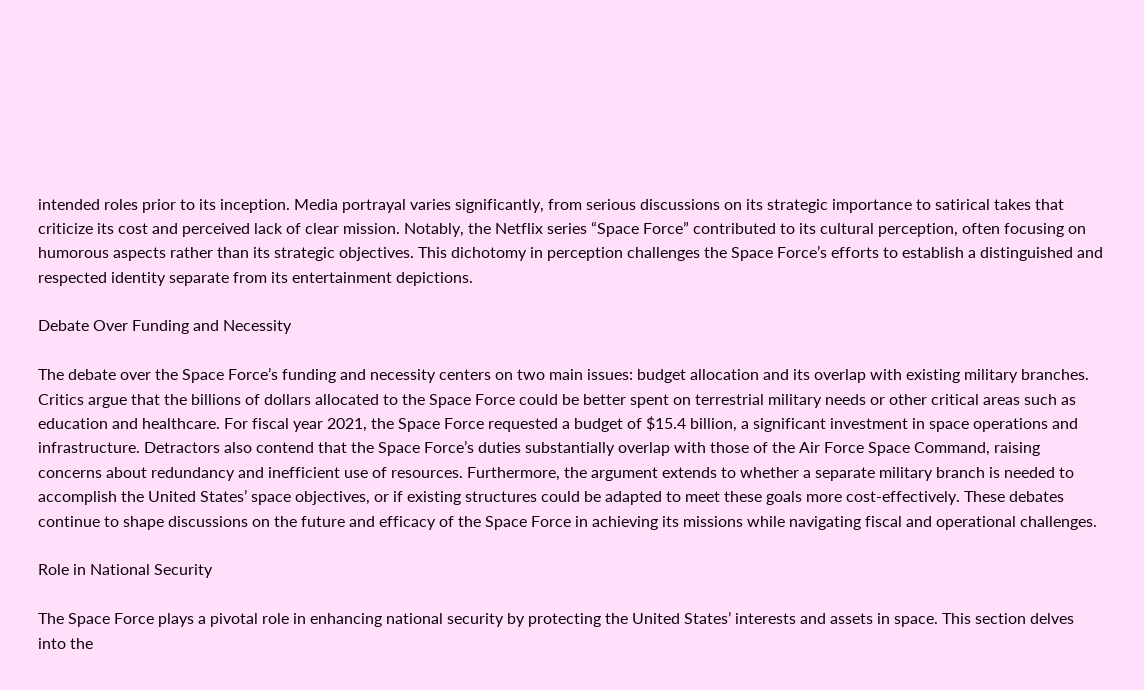intended roles prior to its inception. Media portrayal varies significantly, from serious discussions on its strategic importance to satirical takes that criticize its cost and perceived lack of clear mission. Notably, the Netflix series “Space Force” contributed to its cultural perception, often focusing on humorous aspects rather than its strategic objectives. This dichotomy in perception challenges the Space Force’s efforts to establish a distinguished and respected identity separate from its entertainment depictions.

Debate Over Funding and Necessity

The debate over the Space Force’s funding and necessity centers on two main issues: budget allocation and its overlap with existing military branches. Critics argue that the billions of dollars allocated to the Space Force could be better spent on terrestrial military needs or other critical areas such as education and healthcare. For fiscal year 2021, the Space Force requested a budget of $15.4 billion, a significant investment in space operations and infrastructure. Detractors also contend that the Space Force’s duties substantially overlap with those of the Air Force Space Command, raising concerns about redundancy and inefficient use of resources. Furthermore, the argument extends to whether a separate military branch is needed to accomplish the United States’ space objectives, or if existing structures could be adapted to meet these goals more cost-effectively. These debates continue to shape discussions on the future and efficacy of the Space Force in achieving its missions while navigating fiscal and operational challenges.

Role in National Security

The Space Force plays a pivotal role in enhancing national security by protecting the United States’ interests and assets in space. This section delves into the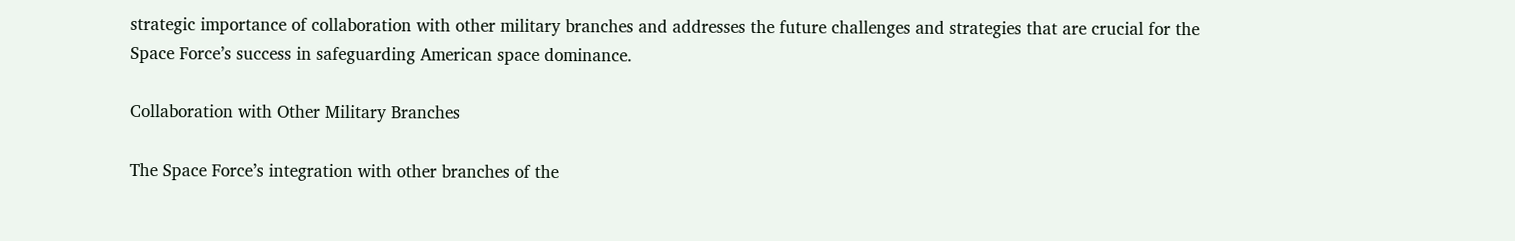strategic importance of collaboration with other military branches and addresses the future challenges and strategies that are crucial for the Space Force’s success in safeguarding American space dominance.

Collaboration with Other Military Branches

The Space Force’s integration with other branches of the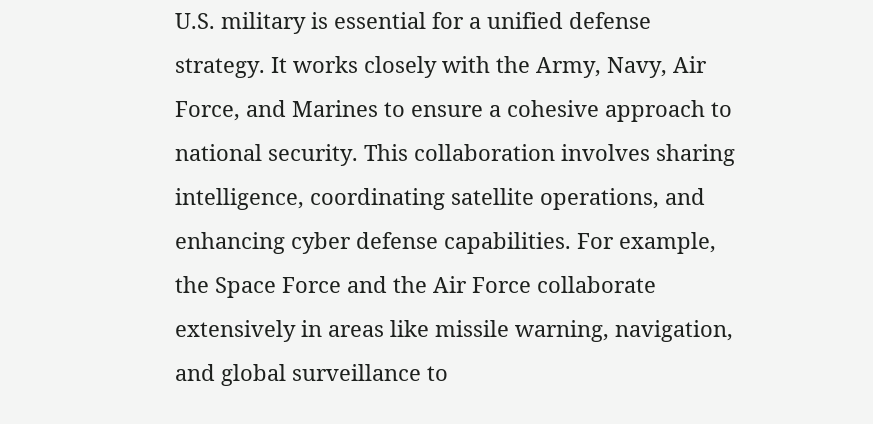U.S. military is essential for a unified defense strategy. It works closely with the Army, Navy, Air Force, and Marines to ensure a cohesive approach to national security. This collaboration involves sharing intelligence, coordinating satellite operations, and enhancing cyber defense capabilities. For example, the Space Force and the Air Force collaborate extensively in areas like missile warning, navigation, and global surveillance to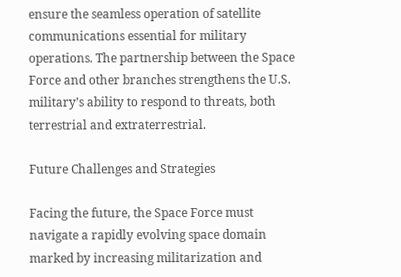ensure the seamless operation of satellite communications essential for military operations. The partnership between the Space Force and other branches strengthens the U.S. military’s ability to respond to threats, both terrestrial and extraterrestrial.

Future Challenges and Strategies

Facing the future, the Space Force must navigate a rapidly evolving space domain marked by increasing militarization and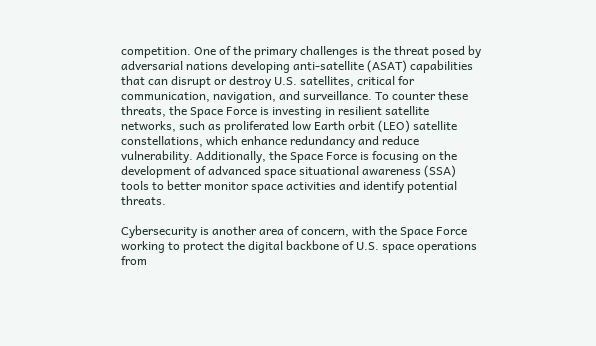competition. One of the primary challenges is the threat posed by adversarial nations developing anti-satellite (ASAT) capabilities that can disrupt or destroy U.S. satellites, critical for communication, navigation, and surveillance. To counter these threats, the Space Force is investing in resilient satellite networks, such as proliferated low Earth orbit (LEO) satellite constellations, which enhance redundancy and reduce vulnerability. Additionally, the Space Force is focusing on the development of advanced space situational awareness (SSA) tools to better monitor space activities and identify potential threats.

Cybersecurity is another area of concern, with the Space Force working to protect the digital backbone of U.S. space operations from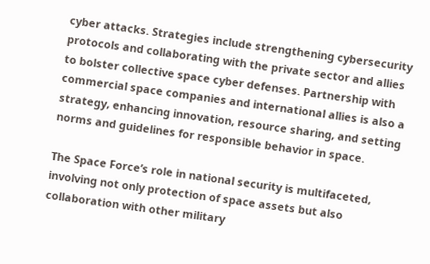cyber attacks. Strategies include strengthening cybersecurity protocols and collaborating with the private sector and allies to bolster collective space cyber defenses. Partnership with commercial space companies and international allies is also a strategy, enhancing innovation, resource sharing, and setting norms and guidelines for responsible behavior in space.

The Space Force’s role in national security is multifaceted, involving not only protection of space assets but also collaboration with other military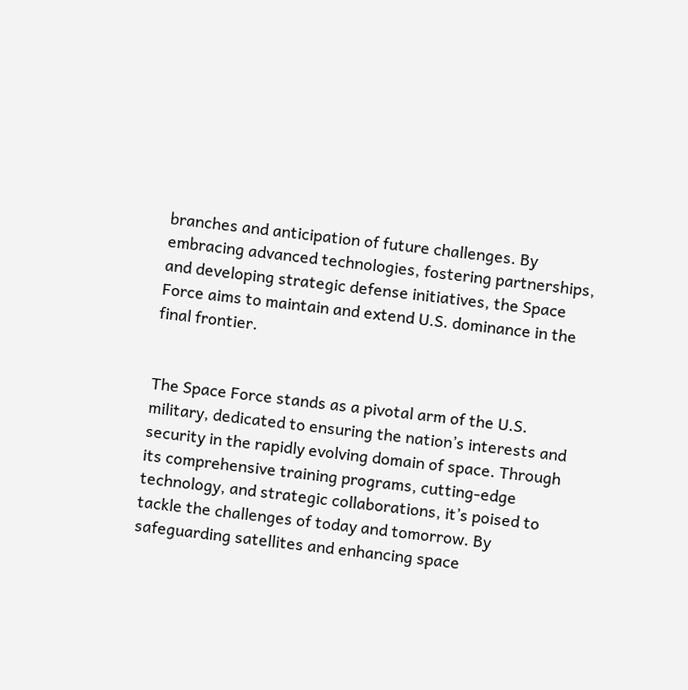branches and anticipation of future challenges. By embracing advanced technologies, fostering partnerships, and developing strategic defense initiatives, the Space Force aims to maintain and extend U.S. dominance in the final frontier.


The Space Force stands as a pivotal arm of the U.S. military, dedicated to ensuring the nation’s interests and security in the rapidly evolving domain of space. Through its comprehensive training programs, cutting-edge technology, and strategic collaborations, it’s poised to tackle the challenges of today and tomorrow. By safeguarding satellites and enhancing space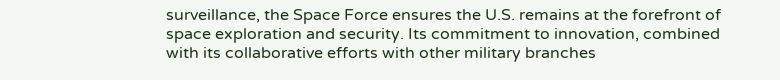surveillance, the Space Force ensures the U.S. remains at the forefront of space exploration and security. Its commitment to innovation, combined with its collaborative efforts with other military branches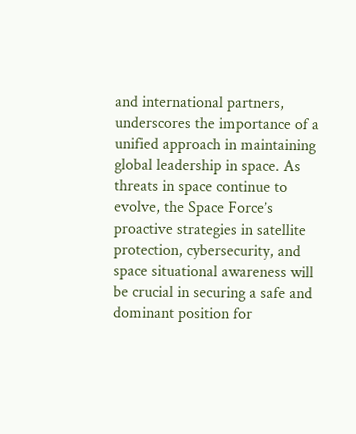and international partners, underscores the importance of a unified approach in maintaining global leadership in space. As threats in space continue to evolve, the Space Force’s proactive strategies in satellite protection, cybersecurity, and space situational awareness will be crucial in securing a safe and dominant position for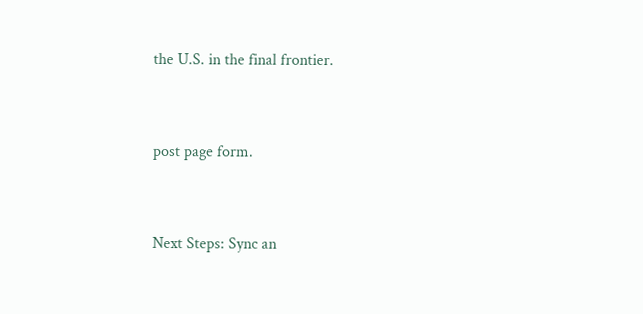the U.S. in the final frontier.


post page form.


Next Steps: Sync an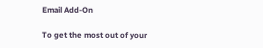Email Add-On

To get the most out of your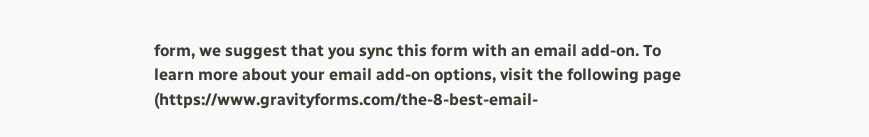form, we suggest that you sync this form with an email add-on. To learn more about your email add-on options, visit the following page (https://www.gravityforms.com/the-8-best-email-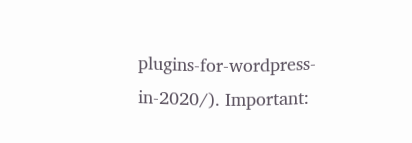plugins-for-wordpress-in-2020/). Important: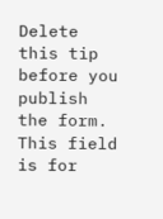Delete this tip before you publish the form.
This field is for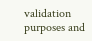validation purposes and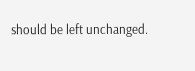should be left unchanged.